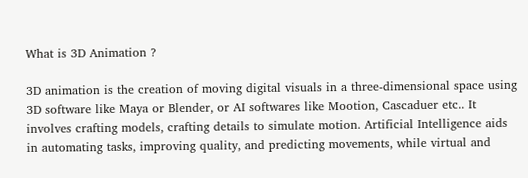What is 3D Animation ?

3D animation is the creation of moving digital visuals in a three-dimensional space using 3D software like Maya or Blender, or AI softwares like Mootion, Cascaduer etc.. It involves crafting models, crafting details to simulate motion. Artificial Intelligence aids in automating tasks, improving quality, and predicting movements, while virtual and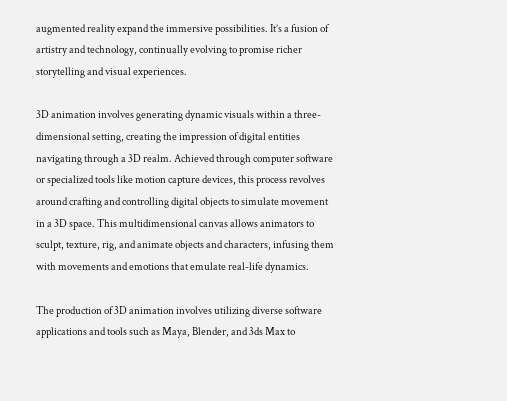augmented reality expand the immersive possibilities. It’s a fusion of artistry and technology, continually evolving to promise richer storytelling and visual experiences.

3D animation involves generating dynamic visuals within a three-dimensional setting, creating the impression of digital entities navigating through a 3D realm. Achieved through computer software or specialized tools like motion capture devices, this process revolves around crafting and controlling digital objects to simulate movement in a 3D space. This multidimensional canvas allows animators to sculpt, texture, rig, and animate objects and characters, infusing them with movements and emotions that emulate real-life dynamics.

The production of 3D animation involves utilizing diverse software applications and tools such as Maya, Blender, and 3ds Max to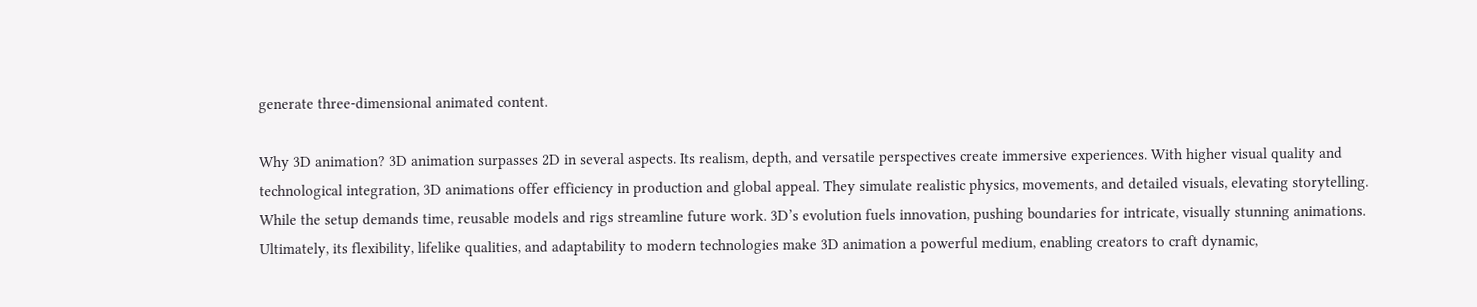generate three-dimensional animated content.

Why 3D animation? 3D animation surpasses 2D in several aspects. Its realism, depth, and versatile perspectives create immersive experiences. With higher visual quality and technological integration, 3D animations offer efficiency in production and global appeal. They simulate realistic physics, movements, and detailed visuals, elevating storytelling. While the setup demands time, reusable models and rigs streamline future work. 3D’s evolution fuels innovation, pushing boundaries for intricate, visually stunning animations. Ultimately, its flexibility, lifelike qualities, and adaptability to modern technologies make 3D animation a powerful medium, enabling creators to craft dynamic,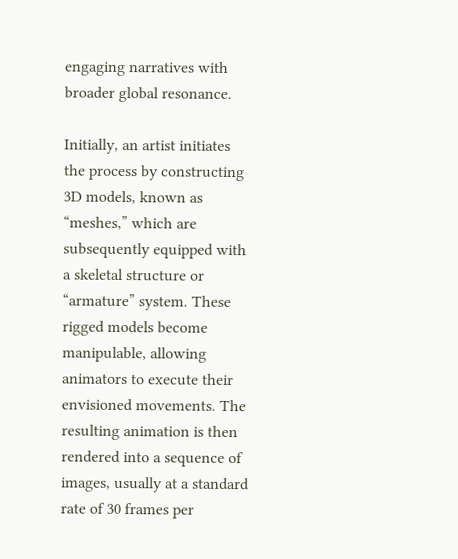engaging narratives with broader global resonance.

Initially, an artist initiates the process by constructing 3D models, known as “meshes,” which are subsequently equipped with a skeletal structure or “armature” system. These rigged models become manipulable, allowing animators to execute their envisioned movements. The resulting animation is then rendered into a sequence of images, usually at a standard rate of 30 frames per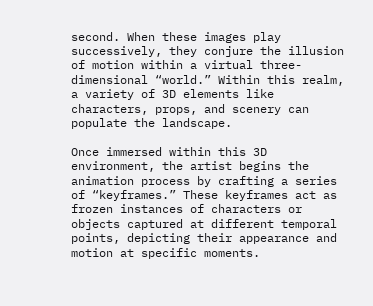second. When these images play successively, they conjure the illusion of motion within a virtual three-dimensional “world.” Within this realm, a variety of 3D elements like characters, props, and scenery can populate the landscape.

Once immersed within this 3D environment, the artist begins the animation process by crafting a series of “keyframes.” These keyframes act as frozen instances of characters or objects captured at different temporal points, depicting their appearance and motion at specific moments.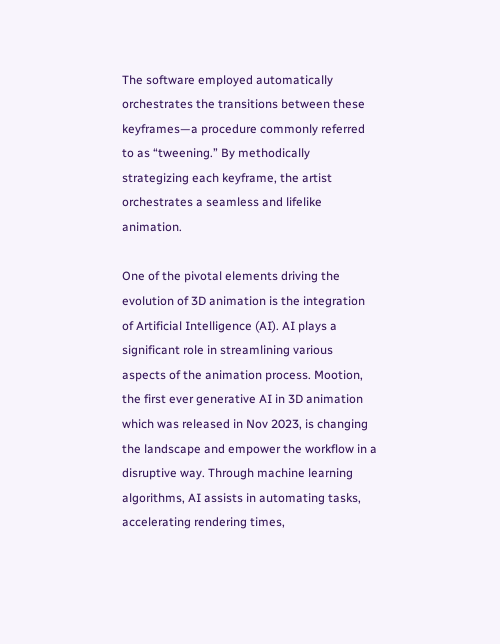The software employed automatically orchestrates the transitions between these keyframes—a procedure commonly referred to as “tweening.” By methodically strategizing each keyframe, the artist orchestrates a seamless and lifelike animation.

One of the pivotal elements driving the evolution of 3D animation is the integration of Artificial Intelligence (AI). AI plays a significant role in streamlining various aspects of the animation process. Mootion, the first ever generative AI in 3D animation which was released in Nov 2023, is changing the landscape and empower the workflow in a disruptive way. Through machine learning algorithms, AI assists in automating tasks, accelerating rendering times,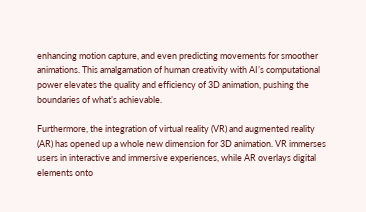enhancing motion capture, and even predicting movements for smoother animations. This amalgamation of human creativity with AI’s computational power elevates the quality and efficiency of 3D animation, pushing the boundaries of what’s achievable.

Furthermore, the integration of virtual reality (VR) and augmented reality (AR) has opened up a whole new dimension for 3D animation. VR immerses users in interactive and immersive experiences, while AR overlays digital elements onto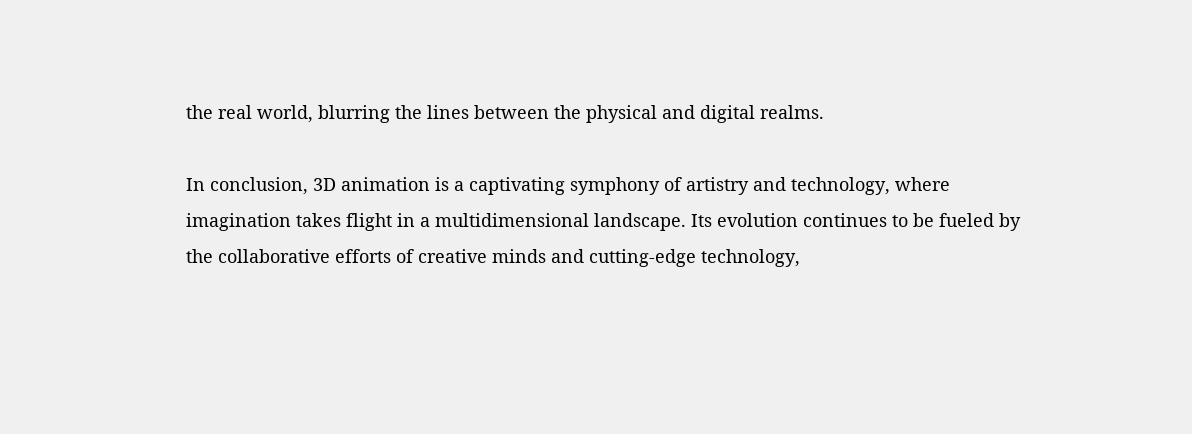the real world, blurring the lines between the physical and digital realms.

In conclusion, 3D animation is a captivating symphony of artistry and technology, where imagination takes flight in a multidimensional landscape. Its evolution continues to be fueled by the collaborative efforts of creative minds and cutting-edge technology,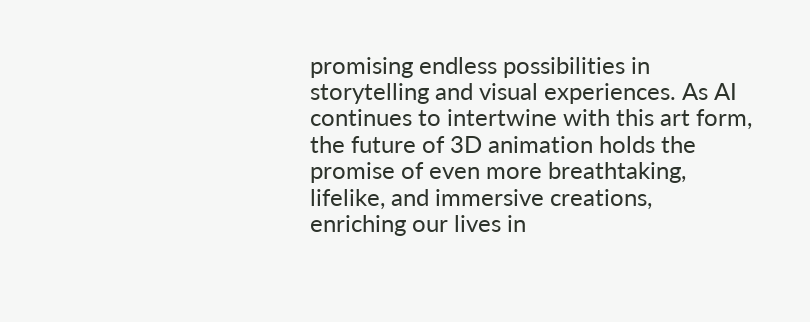promising endless possibilities in storytelling and visual experiences. As AI continues to intertwine with this art form, the future of 3D animation holds the promise of even more breathtaking, lifelike, and immersive creations, enriching our lives in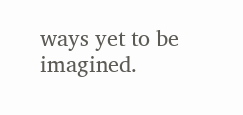ways yet to be imagined.